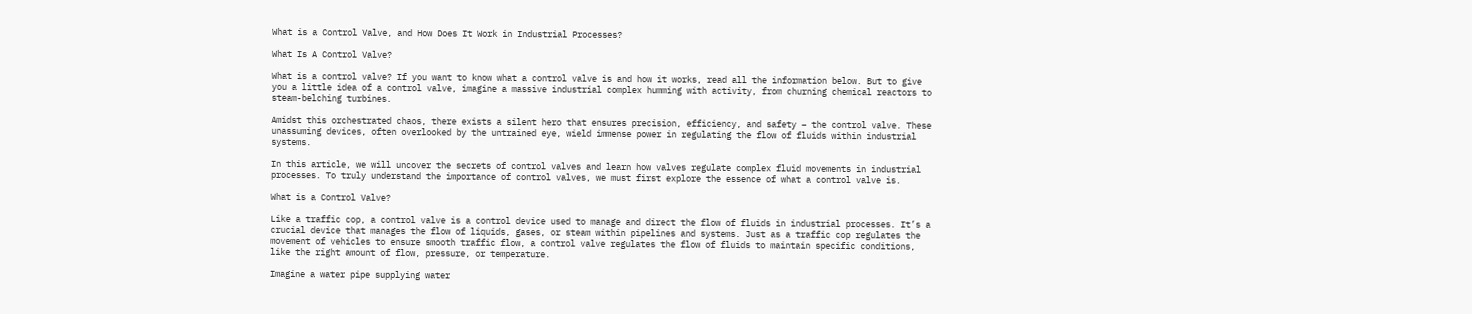What is a Control Valve, and How Does It Work in Industrial Processes?

What Is A Control Valve?

What is a control valve? If you want to know what a control valve is and how it works, read all the information below. But to give you a little idea of a control valve, imagine a massive industrial complex humming with activity, from churning chemical reactors to steam-belching turbines.

Amidst this orchestrated chaos, there exists a silent hero that ensures precision, efficiency, and safety – the control valve. These unassuming devices, often overlooked by the untrained eye, wield immense power in regulating the flow of fluids within industrial systems.

In this article, we will uncover the secrets of control valves and learn how valves regulate complex fluid movements in industrial processes. To truly understand the importance of control valves, we must first explore the essence of what a control valve is.

What is a Control Valve?

Like a traffic cop, a control valve is a control device used to manage and direct the flow of fluids in industrial processes. It’s a crucial device that manages the flow of liquids, gases, or steam within pipelines and systems. Just as a traffic cop regulates the movement of vehicles to ensure smooth traffic flow, a control valve regulates the flow of fluids to maintain specific conditions, like the right amount of flow, pressure, or temperature.

Imagine a water pipe supplying water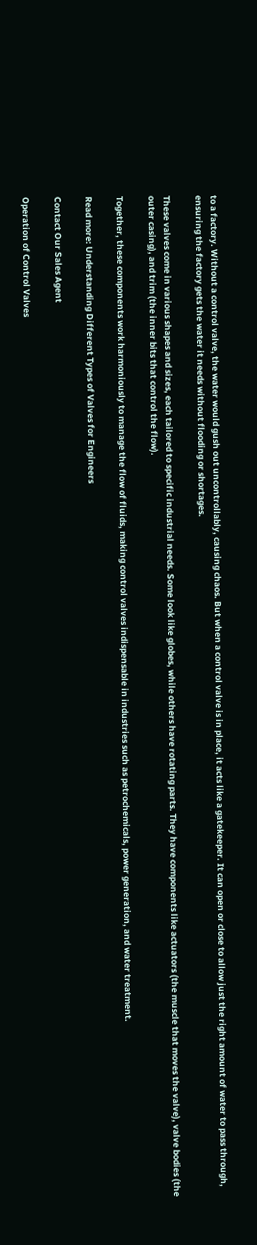to a factory. Without a control valve, the water would gush out uncontrollably, causing chaos. But when a control valve is in place, it acts like a gatekeeper. It can open or close to allow just the right amount of water to pass through, ensuring the factory gets the water it needs without flooding or shortages.

These valves come in various shapes and sizes, each tailored to specific industrial needs. Some look like globes, while others have rotating parts. They have components like actuators (the muscle that moves the valve), valve bodies (the outer casing), and trim (the inner bits that control the flow).

Together, these components work harmoniously to manage the flow of fluids, making control valves indispensable in industries such as petrochemicals, power generation, and water treatment.

Read more: Understanding Different Types of Valves for Engineers

Contact Our Sales Agent

Operation of Control Valves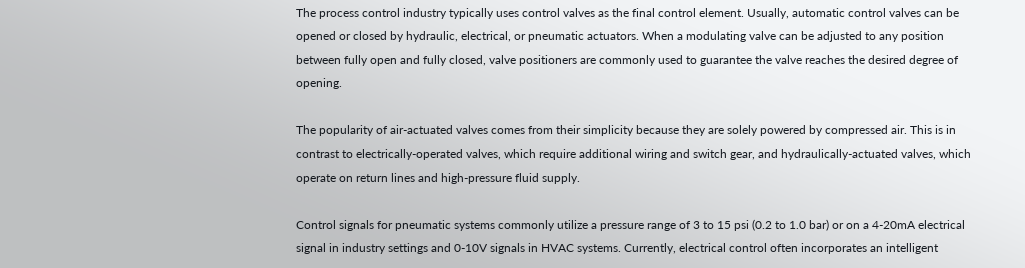The process control industry typically uses control valves as the final control element. Usually, automatic control valves can be opened or closed by hydraulic, electrical, or pneumatic actuators. When a modulating valve can be adjusted to any position between fully open and fully closed, valve positioners are commonly used to guarantee the valve reaches the desired degree of opening.

The popularity of air-actuated valves comes from their simplicity because they are solely powered by compressed air. This is in contrast to electrically-operated valves, which require additional wiring and switch gear, and hydraulically-actuated valves, which operate on return lines and high-pressure fluid supply.

Control signals for pneumatic systems commonly utilize a pressure range of 3 to 15 psi (0.2 to 1.0 bar) or on a 4-20mA electrical signal in industry settings and 0-10V signals in HVAC systems. Currently, electrical control often incorporates an intelligent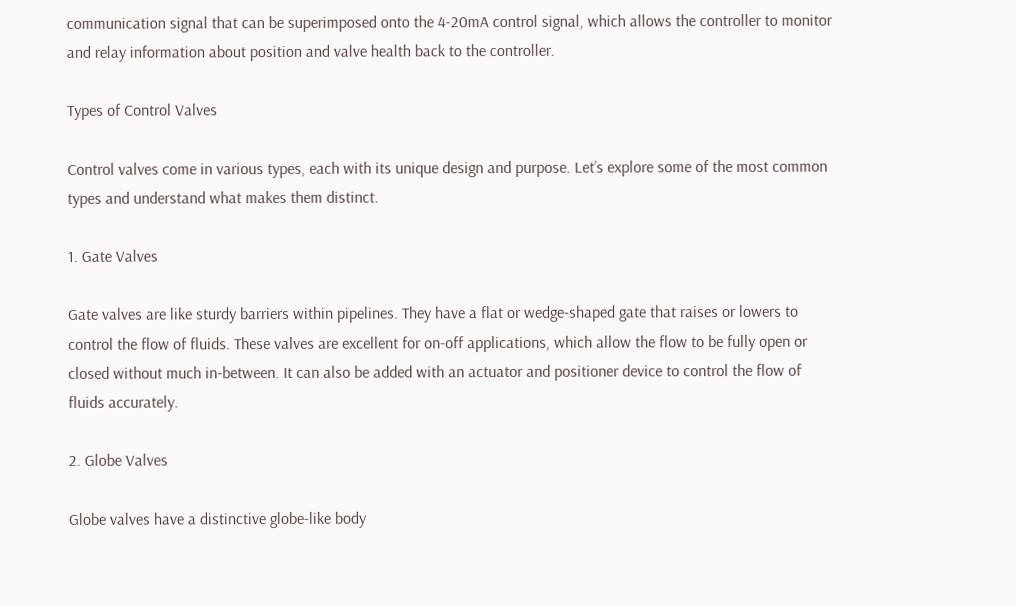communication signal that can be superimposed onto the 4-20mA control signal, which allows the controller to monitor and relay information about position and valve health back to the controller.

Types of Control Valves

Control valves come in various types, each with its unique design and purpose. Let’s explore some of the most common types and understand what makes them distinct.

1. Gate Valves

Gate valves are like sturdy barriers within pipelines. They have a flat or wedge-shaped gate that raises or lowers to control the flow of fluids. These valves are excellent for on-off applications, which allow the flow to be fully open or closed without much in-between. It can also be added with an actuator and positioner device to control the flow of fluids accurately.

2. Globe Valves

Globe valves have a distinctive globe-like body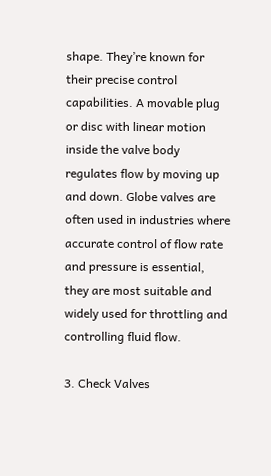shape. They’re known for their precise control capabilities. A movable plug or disc with linear motion inside the valve body regulates flow by moving up and down. Globe valves are often used in industries where accurate control of flow rate and pressure is essential, they are most suitable and widely used for throttling and controlling fluid flow.

3. Check Valves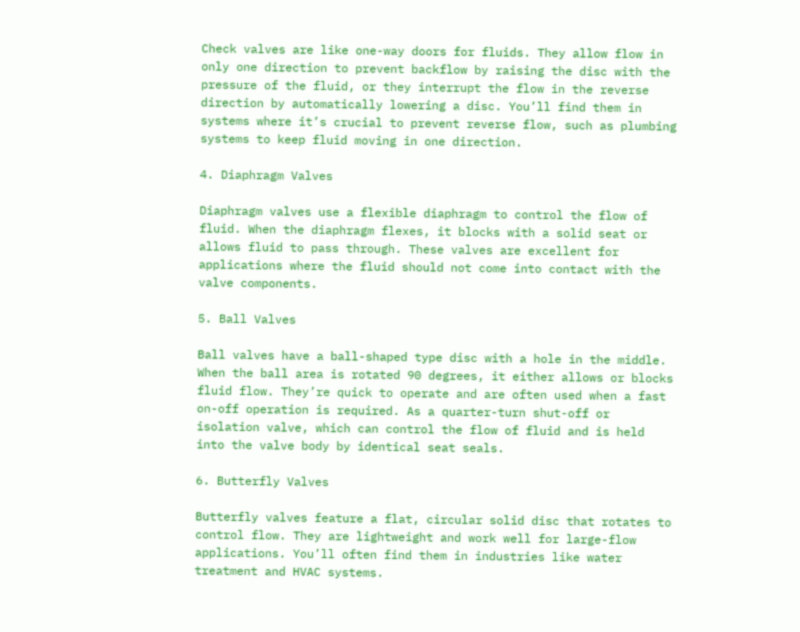Check valves are like one-way doors for fluids. They allow flow in only one direction to prevent backflow by raising the disc with the pressure of the fluid, or they interrupt the flow in the reverse direction by automatically lowering a disc. You’ll find them in systems where it’s crucial to prevent reverse flow, such as plumbing systems to keep fluid moving in one direction.

4. Diaphragm Valves

Diaphragm valves use a flexible diaphragm to control the flow of fluid. When the diaphragm flexes, it blocks with a solid seat or allows fluid to pass through. These valves are excellent for applications where the fluid should not come into contact with the valve components.

5. Ball Valves

Ball valves have a ball-shaped type disc with a hole in the middle. When the ball area is rotated 90 degrees, it either allows or blocks fluid flow. They’re quick to operate and are often used when a fast on-off operation is required. As a quarter-turn shut-off or isolation valve, which can control the flow of fluid and is held into the valve body by identical seat seals.

6. Butterfly Valves

Butterfly valves feature a flat, circular solid disc that rotates to control flow. They are lightweight and work well for large-flow applications. You’ll often find them in industries like water treatment and HVAC systems.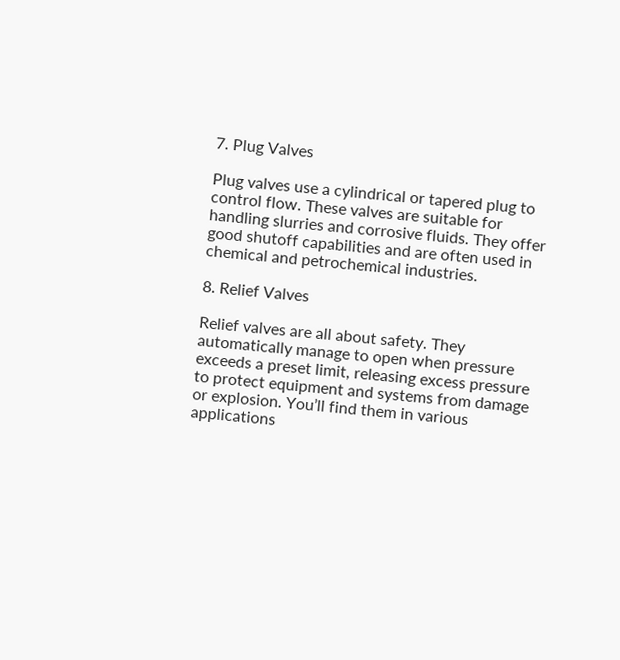7. Plug Valves

Plug valves use a cylindrical or tapered plug to control flow. These valves are suitable for handling slurries and corrosive fluids. They offer good shutoff capabilities and are often used in chemical and petrochemical industries.

8. Relief Valves

Relief valves are all about safety. They automatically manage to open when pressure exceeds a preset limit, releasing excess pressure to protect equipment and systems from damage or explosion. You’ll find them in various applications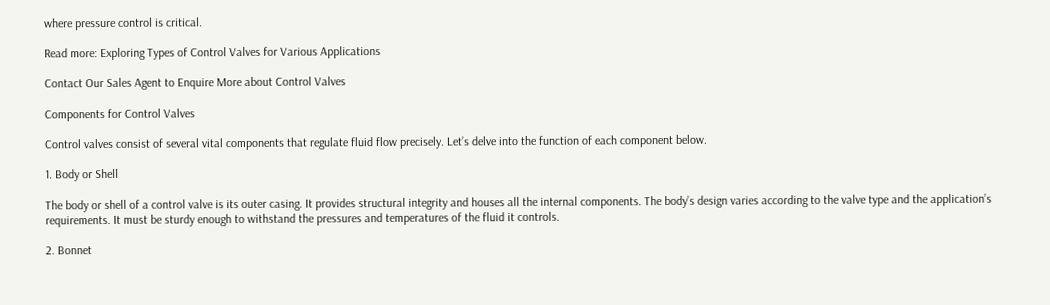where pressure control is critical.

Read more: Exploring Types of Control Valves for Various Applications

Contact Our Sales Agent to Enquire More about Control Valves

Components for Control Valves

Control valves consist of several vital components that regulate fluid flow precisely. Let’s delve into the function of each component below.

1. Body or Shell

The body or shell of a control valve is its outer casing. It provides structural integrity and houses all the internal components. The body’s design varies according to the valve type and the application’s requirements. It must be sturdy enough to withstand the pressures and temperatures of the fluid it controls.

2. Bonnet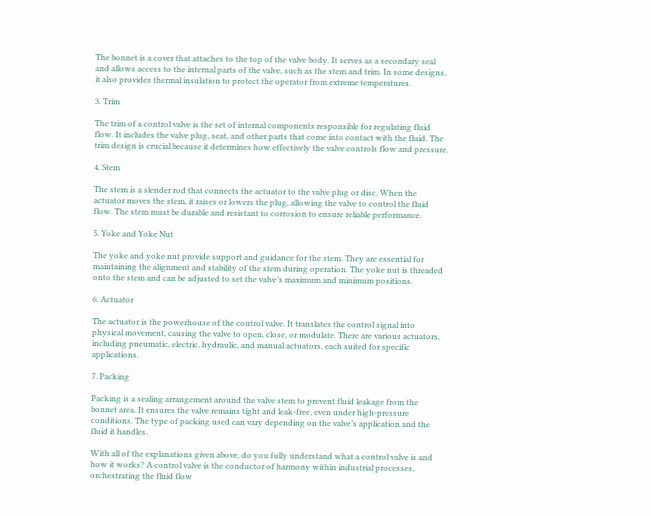The bonnet is a cover that attaches to the top of the valve body. It serves as a secondary seal and allows access to the internal parts of the valve, such as the stem and trim. In some designs, it also provides thermal insulation to protect the operator from extreme temperatures.

3. Trim

The trim of a control valve is the set of internal components responsible for regulating fluid flow. It includes the valve plug, seat, and other parts that come into contact with the fluid. The trim design is crucial because it determines how effectively the valve controls flow and pressure.

4. Stem

The stem is a slender rod that connects the actuator to the valve plug or disc. When the actuator moves the stem, it raises or lowers the plug, allowing the valve to control the fluid flow. The stem must be durable and resistant to corrosion to ensure reliable performance.

5. Yoke and Yoke Nut

The yoke and yoke nut provide support and guidance for the stem. They are essential for maintaining the alignment and stability of the stem during operation. The yoke nut is threaded onto the stem and can be adjusted to set the valve’s maximum and minimum positions.

6. Actuator

The actuator is the powerhouse of the control valve. It translates the control signal into physical movement, causing the valve to open, close, or modulate. There are various actuators, including pneumatic, electric, hydraulic, and manual actuators, each suited for specific applications.

7. Packing

Packing is a sealing arrangement around the valve stem to prevent fluid leakage from the bonnet area. It ensures the valve remains tight and leak-free, even under high-pressure conditions. The type of packing used can vary depending on the valve’s application and the fluid it handles.

With all of the explanations given above, do you fully understand what a control valve is and how it works? A control valve is the conductor of harmony within industrial processes, orchestrating the fluid flow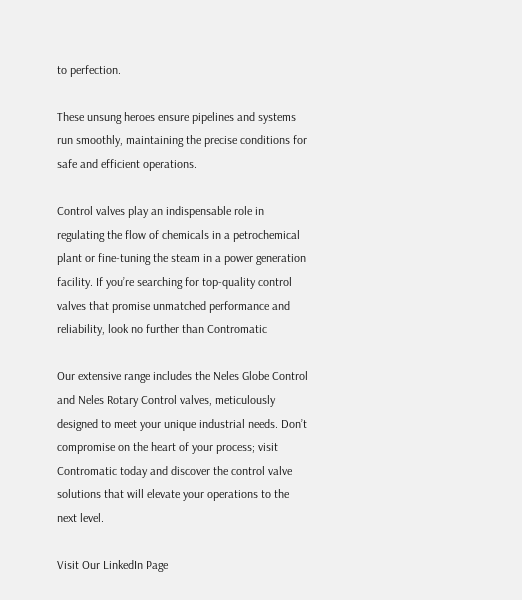to perfection.

These unsung heroes ensure pipelines and systems run smoothly, maintaining the precise conditions for safe and efficient operations.

Control valves play an indispensable role in regulating the flow of chemicals in a petrochemical plant or fine-tuning the steam in a power generation facility. If you’re searching for top-quality control valves that promise unmatched performance and reliability, look no further than Contromatic

Our extensive range includes the Neles Globe Control and Neles Rotary Control valves, meticulously designed to meet your unique industrial needs. Don’t compromise on the heart of your process; visit Contromatic today and discover the control valve solutions that will elevate your operations to the next level.

Visit Our LinkedIn Page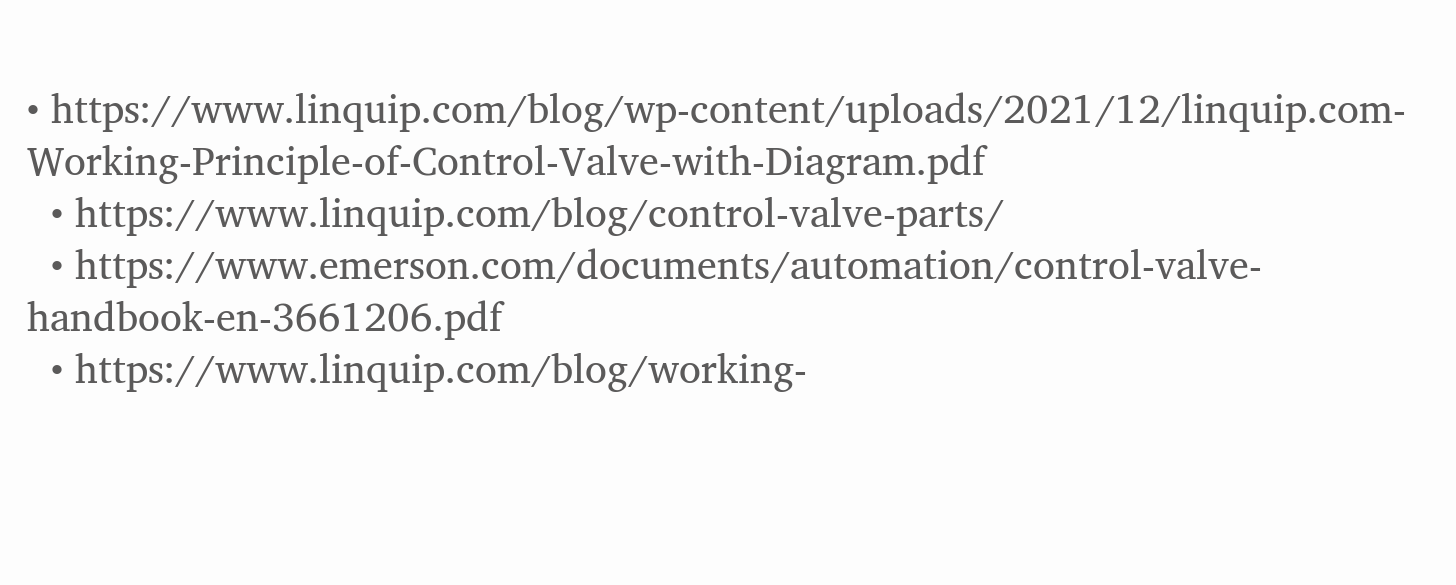• https://www.linquip.com/blog/wp-content/uploads/2021/12/linquip.com-Working-Principle-of-Control-Valve-with-Diagram.pdf
  • https://www.linquip.com/blog/control-valve-parts/
  • https://www.emerson.com/documents/automation/control-valve-handbook-en-3661206.pdf
  • https://www.linquip.com/blog/working-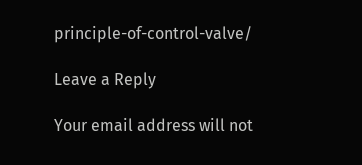principle-of-control-valve/

Leave a Reply

Your email address will not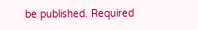be published. Required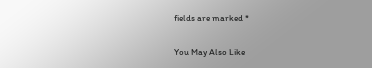fields are marked *

You May Also Like